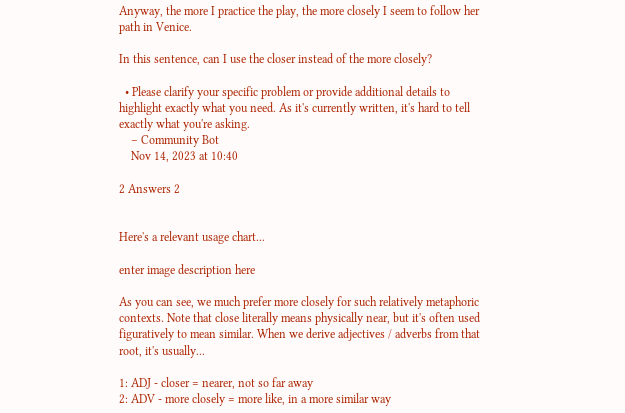Anyway, the more I practice the play, the more closely I seem to follow her path in Venice.

In this sentence, can I use the closer instead of the more closely?

  • Please clarify your specific problem or provide additional details to highlight exactly what you need. As it's currently written, it's hard to tell exactly what you're asking.
    – Community Bot
    Nov 14, 2023 at 10:40

2 Answers 2


Here's a relevant usage chart...

enter image description here

As you can see, we much prefer more closely for such relatively metaphoric contexts. Note that close literally means physically near, but it's often used figuratively to mean similar. When we derive adjectives / adverbs from that root, it's usually...

1: ADJ - closer = nearer, not so far away
2: ADV - more closely = more like, in a more similar way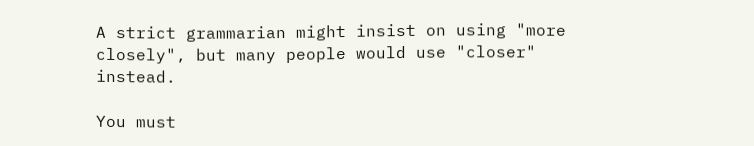A strict grammarian might insist on using "more closely", but many people would use "closer" instead.

You must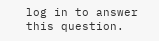log in to answer this question.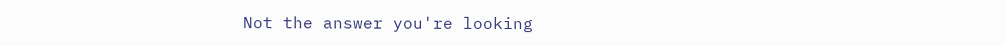Not the answer you're looking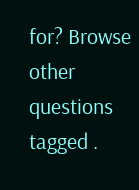for? Browse other questions tagged .